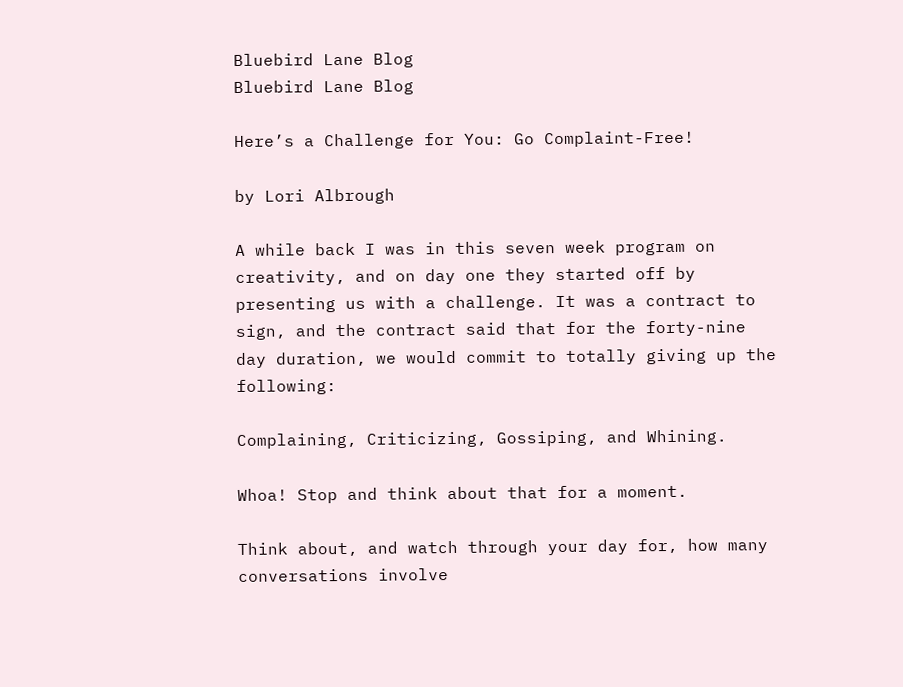Bluebird Lane Blog
Bluebird Lane Blog

Here’s a Challenge for You: Go Complaint-Free!

by Lori Albrough

A while back I was in this seven week program on creativity, and on day one they started off by presenting us with a challenge. It was a contract to sign, and the contract said that for the forty-nine day duration, we would commit to totally giving up the following:

Complaining, Criticizing, Gossiping, and Whining.

Whoa! Stop and think about that for a moment.

Think about, and watch through your day for, how many conversations involve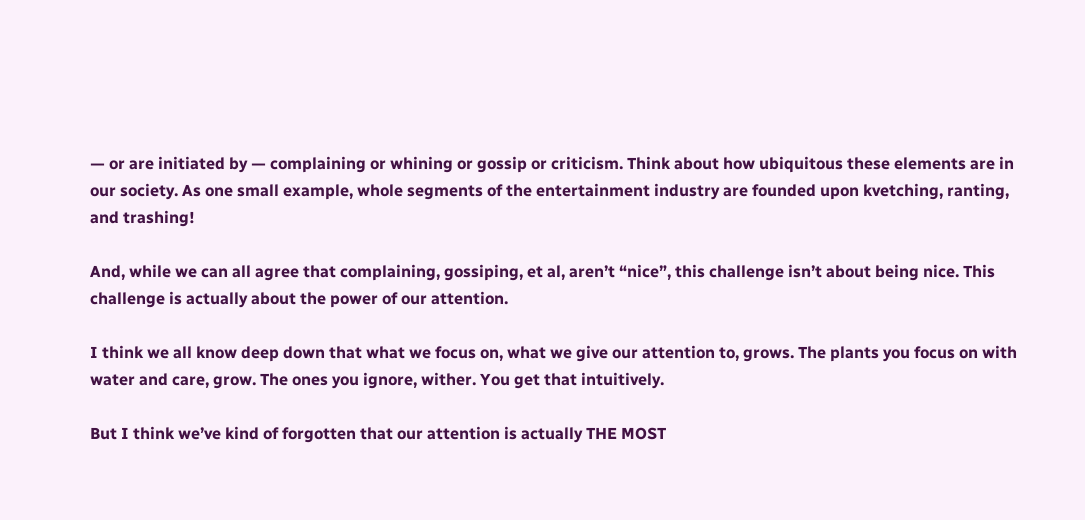— or are initiated by — complaining or whining or gossip or criticism. Think about how ubiquitous these elements are in our society. As one small example, whole segments of the entertainment industry are founded upon kvetching, ranting, and trashing!

And, while we can all agree that complaining, gossiping, et al, aren’t “nice”, this challenge isn’t about being nice. This challenge is actually about the power of our attention.

I think we all know deep down that what we focus on, what we give our attention to, grows. The plants you focus on with water and care, grow. The ones you ignore, wither. You get that intuitively.

But I think we’ve kind of forgotten that our attention is actually THE MOST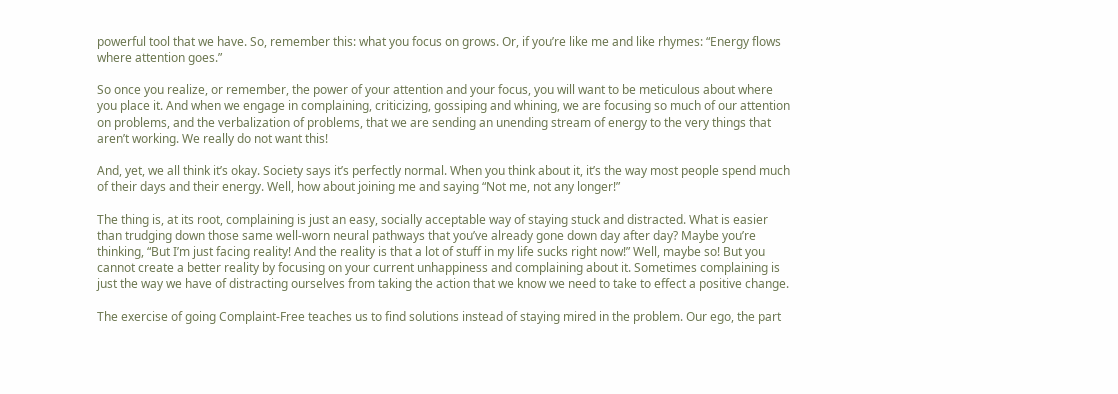powerful tool that we have. So, remember this: what you focus on grows. Or, if you’re like me and like rhymes: “Energy flows where attention goes.”

So once you realize, or remember, the power of your attention and your focus, you will want to be meticulous about where you place it. And when we engage in complaining, criticizing, gossiping and whining, we are focusing so much of our attention on problems, and the verbalization of problems, that we are sending an unending stream of energy to the very things that aren’t working. We really do not want this!

And, yet, we all think it’s okay. Society says it’s perfectly normal. When you think about it, it’s the way most people spend much of their days and their energy. Well, how about joining me and saying “Not me, not any longer!”

The thing is, at its root, complaining is just an easy, socially acceptable way of staying stuck and distracted. What is easier than trudging down those same well-worn neural pathways that you’ve already gone down day after day? Maybe you’re thinking, “But I’m just facing reality! And the reality is that a lot of stuff in my life sucks right now!” Well, maybe so! But you cannot create a better reality by focusing on your current unhappiness and complaining about it. Sometimes complaining is just the way we have of distracting ourselves from taking the action that we know we need to take to effect a positive change.

The exercise of going Complaint-Free teaches us to find solutions instead of staying mired in the problem. Our ego, the part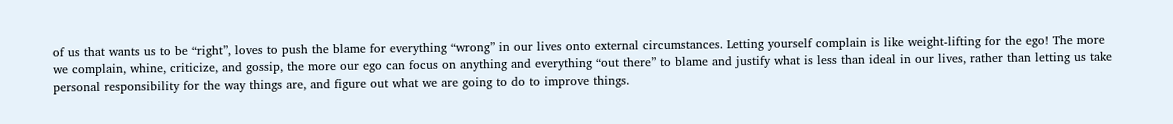of us that wants us to be “right”, loves to push the blame for everything “wrong” in our lives onto external circumstances. Letting yourself complain is like weight-lifting for the ego! The more we complain, whine, criticize, and gossip, the more our ego can focus on anything and everything “out there” to blame and justify what is less than ideal in our lives, rather than letting us take personal responsibility for the way things are, and figure out what we are going to do to improve things.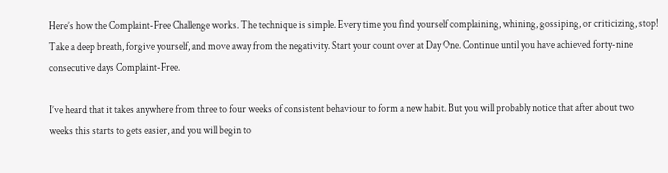Here’s how the Complaint-Free Challenge works. The technique is simple. Every time you find yourself complaining, whining, gossiping, or criticizing, stop! Take a deep breath, forgive yourself, and move away from the negativity. Start your count over at Day One. Continue until you have achieved forty-nine consecutive days Complaint-Free.

I’ve heard that it takes anywhere from three to four weeks of consistent behaviour to form a new habit. But you will probably notice that after about two weeks this starts to gets easier, and you will begin to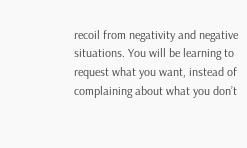recoil from negativity and negative situations. You will be learning to request what you want, instead of complaining about what you don’t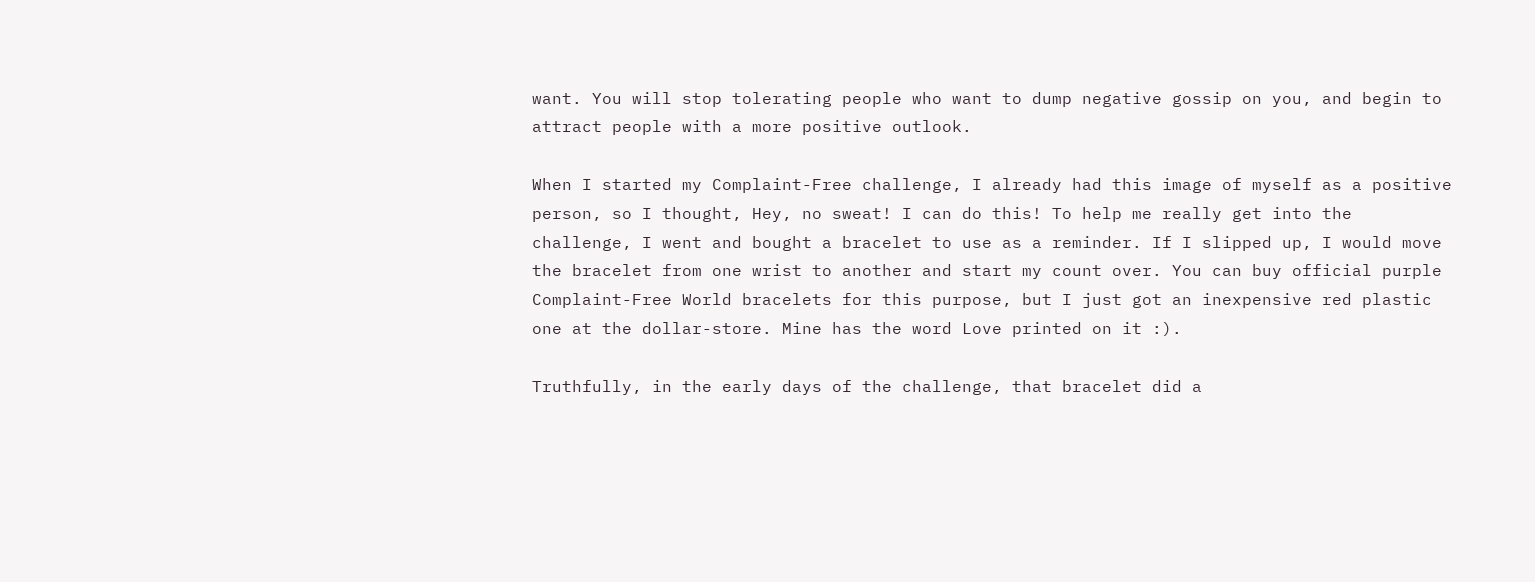want. You will stop tolerating people who want to dump negative gossip on you, and begin to attract people with a more positive outlook.

When I started my Complaint-Free challenge, I already had this image of myself as a positive person, so I thought, Hey, no sweat! I can do this! To help me really get into the challenge, I went and bought a bracelet to use as a reminder. If I slipped up, I would move the bracelet from one wrist to another and start my count over. You can buy official purple Complaint-Free World bracelets for this purpose, but I just got an inexpensive red plastic one at the dollar-store. Mine has the word Love printed on it :).

Truthfully, in the early days of the challenge, that bracelet did a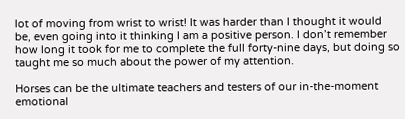lot of moving from wrist to wrist! It was harder than I thought it would be, even going into it thinking I am a positive person. I don’t remember how long it took for me to complete the full forty-nine days, but doing so taught me so much about the power of my attention.

Horses can be the ultimate teachers and testers of our in-the-moment emotional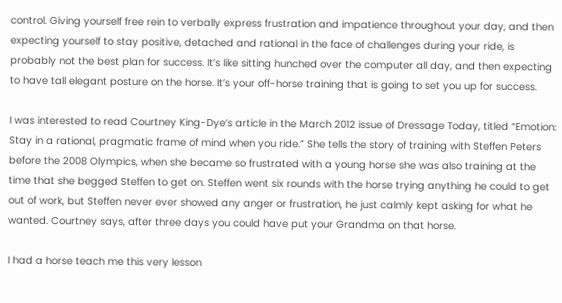control. Giving yourself free rein to verbally express frustration and impatience throughout your day, and then expecting yourself to stay positive, detached and rational in the face of challenges during your ride, is probably not the best plan for success. It’s like sitting hunched over the computer all day, and then expecting to have tall elegant posture on the horse. It’s your off-horse training that is going to set you up for success.

I was interested to read Courtney King-Dye’s article in the March 2012 issue of Dressage Today, titled “Emotion: Stay in a rational, pragmatic frame of mind when you ride.” She tells the story of training with Steffen Peters before the 2008 Olympics, when she became so frustrated with a young horse she was also training at the time that she begged Steffen to get on. Steffen went six rounds with the horse trying anything he could to get out of work, but Steffen never ever showed any anger or frustration, he just calmly kept asking for what he wanted. Courtney says, after three days you could have put your Grandma on that horse.

I had a horse teach me this very lesson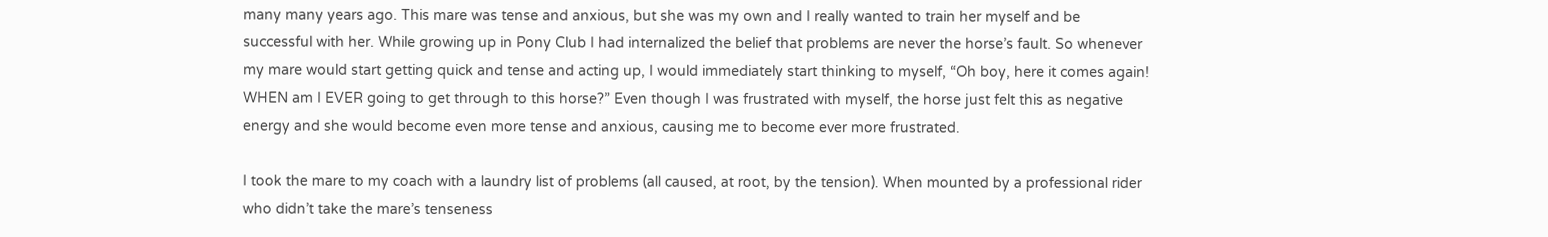many many years ago. This mare was tense and anxious, but she was my own and I really wanted to train her myself and be successful with her. While growing up in Pony Club I had internalized the belief that problems are never the horse’s fault. So whenever my mare would start getting quick and tense and acting up, I would immediately start thinking to myself, “Oh boy, here it comes again! WHEN am I EVER going to get through to this horse?” Even though I was frustrated with myself, the horse just felt this as negative energy and she would become even more tense and anxious, causing me to become ever more frustrated.

I took the mare to my coach with a laundry list of problems (all caused, at root, by the tension). When mounted by a professional rider who didn’t take the mare’s tenseness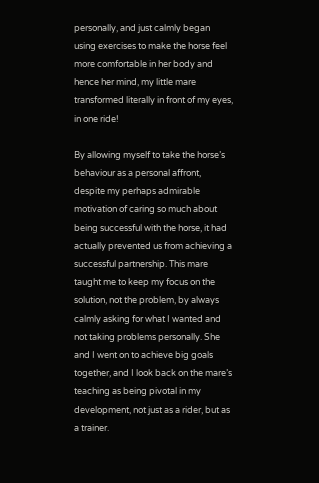personally, and just calmly began using exercises to make the horse feel more comfortable in her body and hence her mind, my little mare transformed literally in front of my eyes, in one ride!

By allowing myself to take the horse’s behaviour as a personal affront, despite my perhaps admirable motivation of caring so much about being successful with the horse, it had actually prevented us from achieving a successful partnership. This mare taught me to keep my focus on the solution, not the problem, by always calmly asking for what I wanted and not taking problems personally. She and I went on to achieve big goals together, and I look back on the mare’s teaching as being pivotal in my development, not just as a rider, but as a trainer.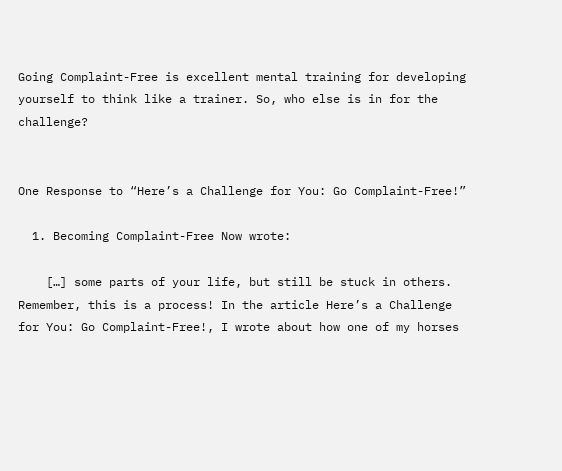Going Complaint-Free is excellent mental training for developing yourself to think like a trainer. So, who else is in for the challenge?


One Response to “Here’s a Challenge for You: Go Complaint-Free!”

  1. Becoming Complaint-Free Now wrote:

    […] some parts of your life, but still be stuck in others. Remember, this is a process! In the article Here’s a Challenge for You: Go Complaint-Free!, I wrote about how one of my horses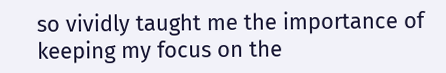so vividly taught me the importance of keeping my focus on the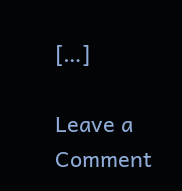[…]

Leave a Comment